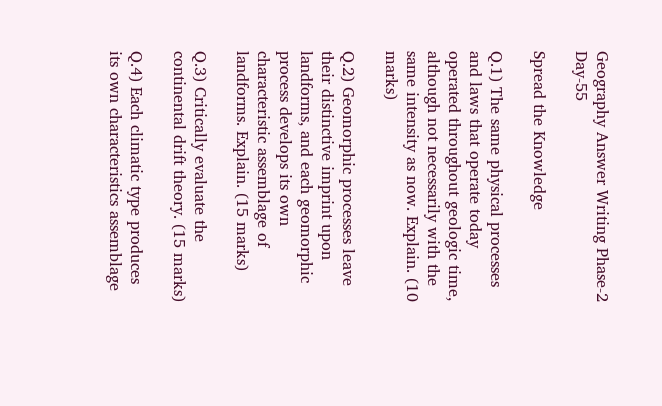Geography Answer Writing Phase-2 Day-55

Spread the Knowledge

Q.1) The same physical processes and laws that operate today operated throughout geologic time, although not necessarily with the same intensity as now. Explain. (10 marks)

Q.2) Geomorphic processes leave their distinctive imprint upon landforms, and each geomorphic process develops its own characteristic assemblage of landforms. Explain. (15 marks)

Q.3) Critically evaluate the continental drift theory. (15 marks)

Q.4) Each climatic type produces its own characteristics assemblage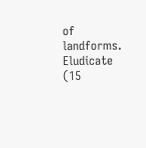of landforms. Eludicate (15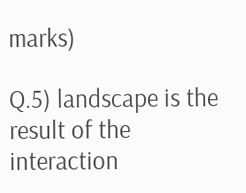marks)

Q.5) landscape is the result of the interaction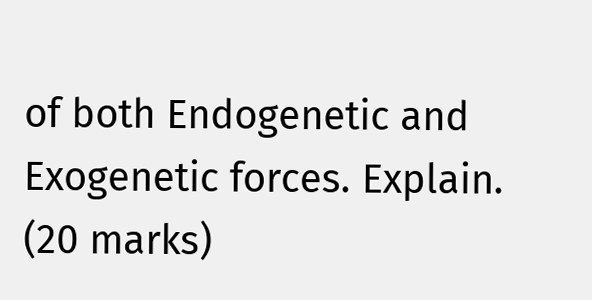of both Endogenetic and Exogenetic forces. Explain. (20 marks)